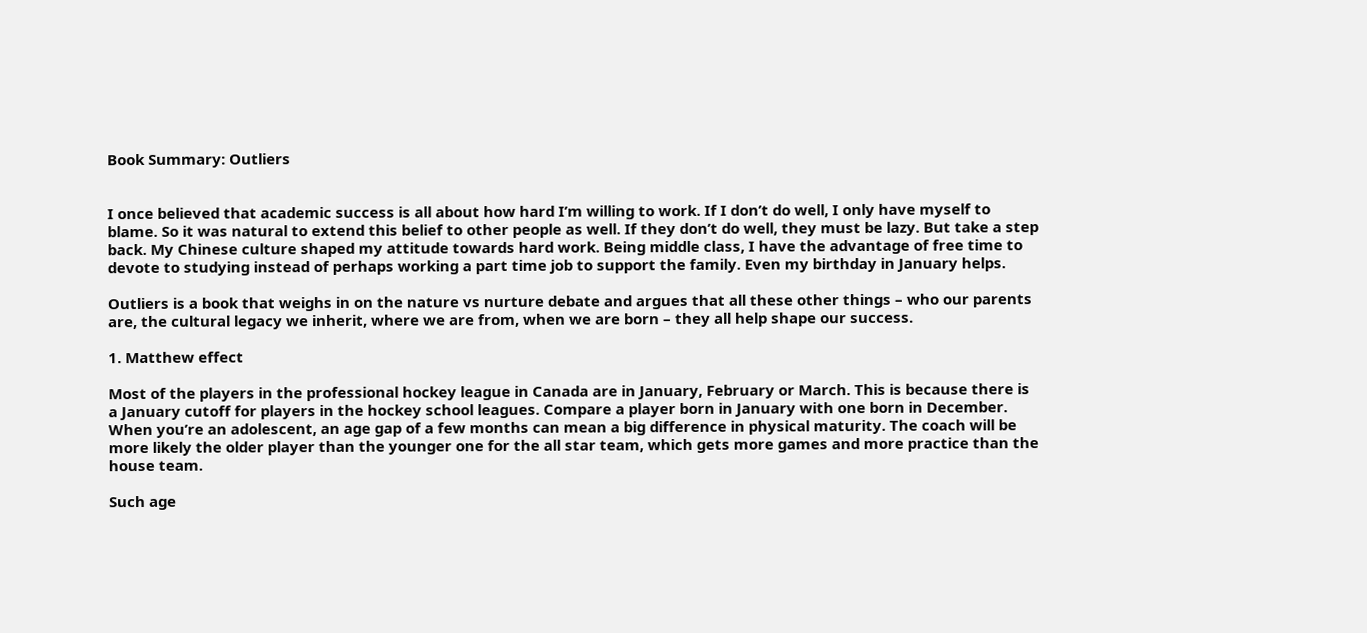Book Summary: Outliers


I once believed that academic success is all about how hard I’m willing to work. If I don’t do well, I only have myself to blame. So it was natural to extend this belief to other people as well. If they don’t do well, they must be lazy. But take a step back. My Chinese culture shaped my attitude towards hard work. Being middle class, I have the advantage of free time to devote to studying instead of perhaps working a part time job to support the family. Even my birthday in January helps.

Outliers is a book that weighs in on the nature vs nurture debate and argues that all these other things – who our parents are, the cultural legacy we inherit, where we are from, when we are born – they all help shape our success.

1. Matthew effect

Most of the players in the professional hockey league in Canada are in January, February or March. This is because there is a January cutoff for players in the hockey school leagues. Compare a player born in January with one born in December. When you’re an adolescent, an age gap of a few months can mean a big difference in physical maturity. The coach will be more likely the older player than the younger one for the all star team, which gets more games and more practice than the house team.

Such age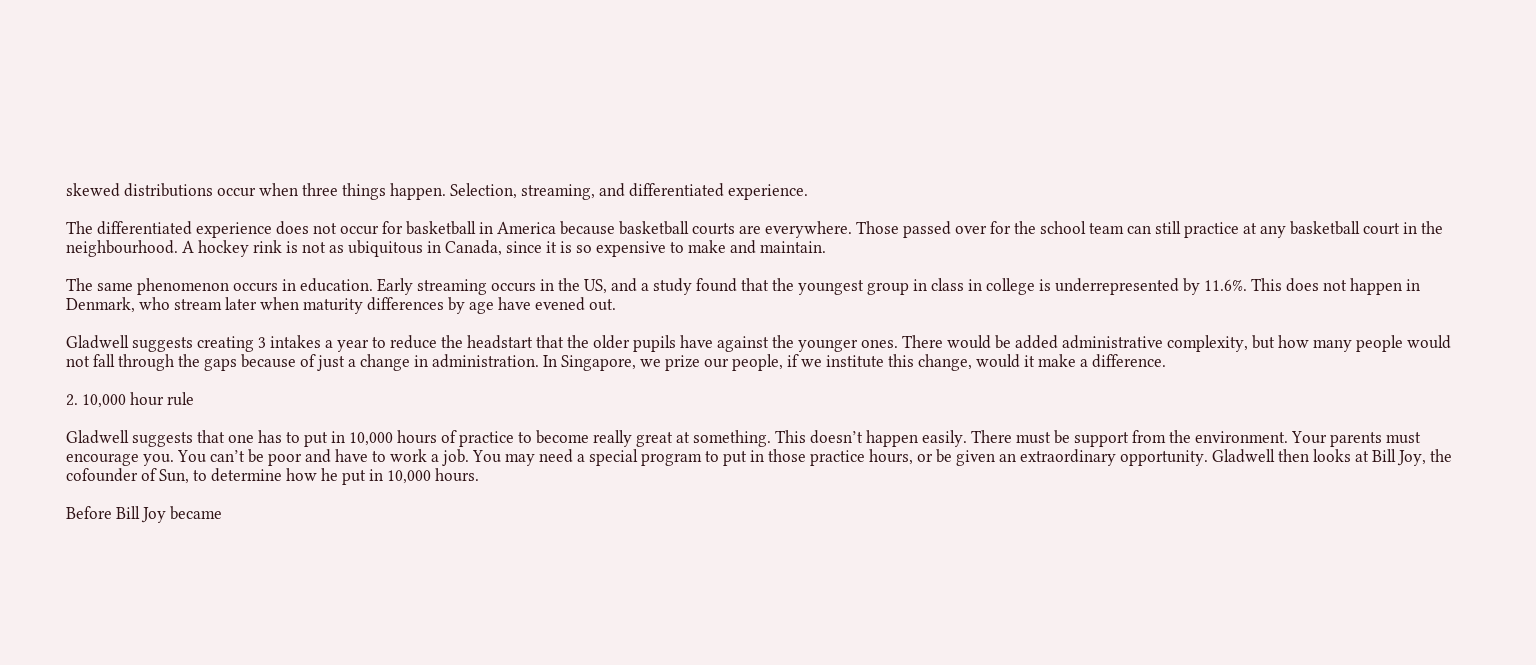skewed distributions occur when three things happen. Selection, streaming, and differentiated experience.

The differentiated experience does not occur for basketball in America because basketball courts are everywhere. Those passed over for the school team can still practice at any basketball court in the neighbourhood. A hockey rink is not as ubiquitous in Canada, since it is so expensive to make and maintain.

The same phenomenon occurs in education. Early streaming occurs in the US, and a study found that the youngest group in class in college is underrepresented by 11.6%. This does not happen in Denmark, who stream later when maturity differences by age have evened out.

Gladwell suggests creating 3 intakes a year to reduce the headstart that the older pupils have against the younger ones. There would be added administrative complexity, but how many people would not fall through the gaps because of just a change in administration. In Singapore, we prize our people, if we institute this change, would it make a difference.

2. 10,000 hour rule

Gladwell suggests that one has to put in 10,000 hours of practice to become really great at something. This doesn’t happen easily. There must be support from the environment. Your parents must encourage you. You can’t be poor and have to work a job. You may need a special program to put in those practice hours, or be given an extraordinary opportunity. Gladwell then looks at Bill Joy, the cofounder of Sun, to determine how he put in 10,000 hours.

Before Bill Joy became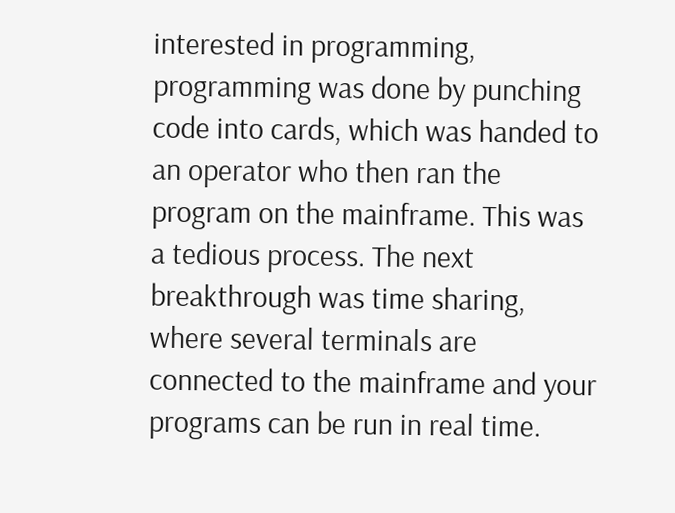interested in programming, programming was done by punching code into cards, which was handed to an operator who then ran the program on the mainframe. This was a tedious process. The next breakthrough was time sharing, where several terminals are connected to the mainframe and your programs can be run in real time.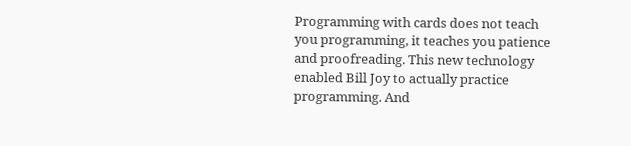Programming with cards does not teach you programming, it teaches you patience and proofreading. This new technology enabled Bill Joy to actually practice programming. And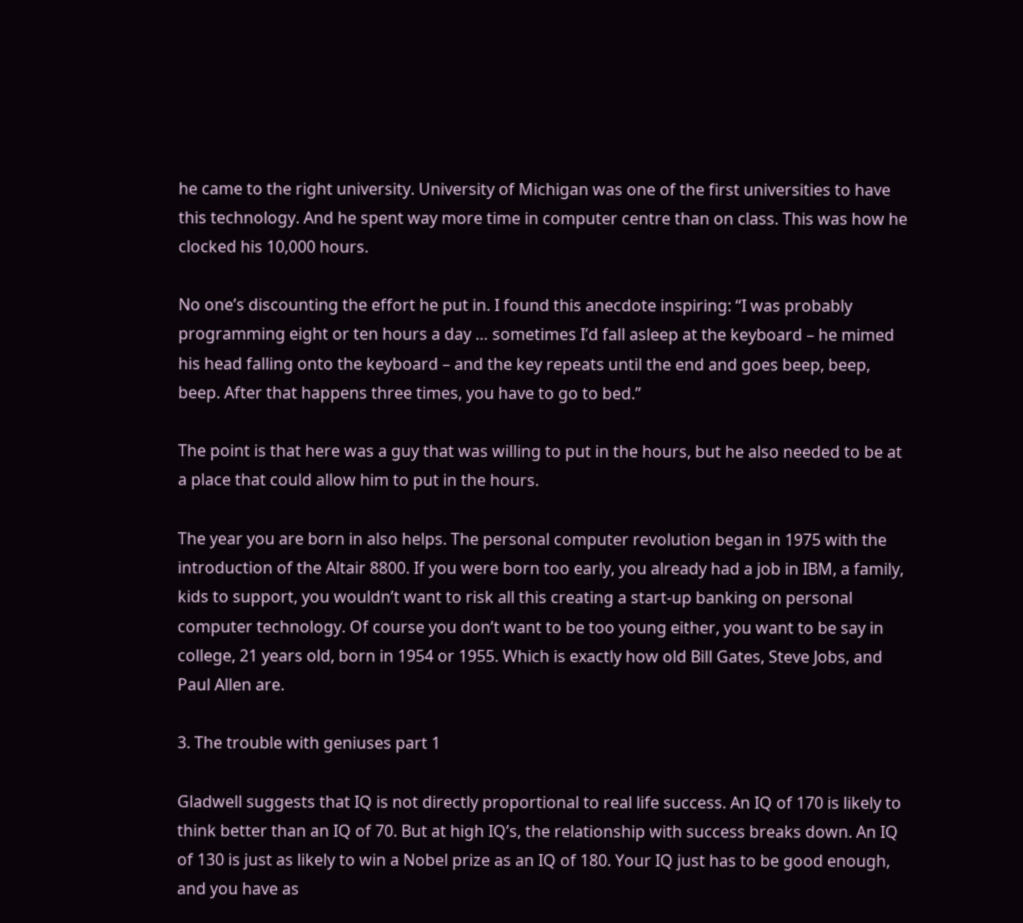he came to the right university. University of Michigan was one of the first universities to have this technology. And he spent way more time in computer centre than on class. This was how he clocked his 10,000 hours.

No one’s discounting the effort he put in. I found this anecdote inspiring: “I was probably programming eight or ten hours a day … sometimes I’d fall asleep at the keyboard – he mimed his head falling onto the keyboard – and the key repeats until the end and goes beep, beep, beep. After that happens three times, you have to go to bed.”

The point is that here was a guy that was willing to put in the hours, but he also needed to be at a place that could allow him to put in the hours.

The year you are born in also helps. The personal computer revolution began in 1975 with the introduction of the Altair 8800. If you were born too early, you already had a job in IBM, a family, kids to support, you wouldn’t want to risk all this creating a start-up banking on personal computer technology. Of course you don’t want to be too young either, you want to be say in college, 21 years old, born in 1954 or 1955. Which is exactly how old Bill Gates, Steve Jobs, and Paul Allen are.

3. The trouble with geniuses part 1

Gladwell suggests that IQ is not directly proportional to real life success. An IQ of 170 is likely to think better than an IQ of 70. But at high IQ’s, the relationship with success breaks down. An IQ of 130 is just as likely to win a Nobel prize as an IQ of 180. Your IQ just has to be good enough, and you have as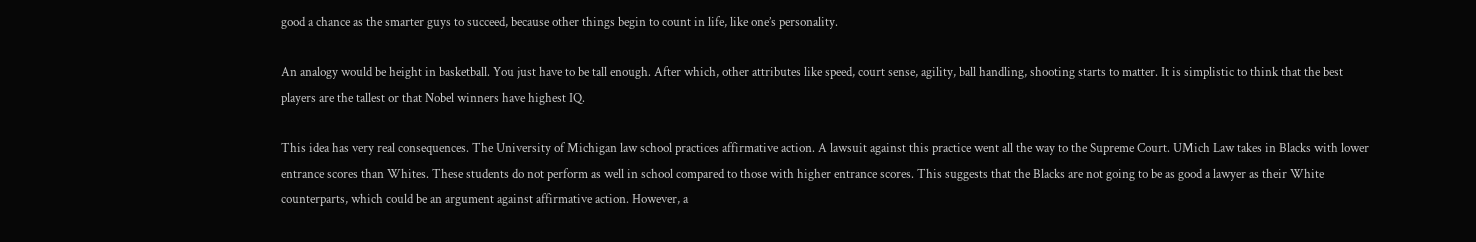good a chance as the smarter guys to succeed, because other things begin to count in life, like one’s personality.

An analogy would be height in basketball. You just have to be tall enough. After which, other attributes like speed, court sense, agility, ball handling, shooting starts to matter. It is simplistic to think that the best players are the tallest or that Nobel winners have highest IQ.

This idea has very real consequences. The University of Michigan law school practices affirmative action. A lawsuit against this practice went all the way to the Supreme Court. UMich Law takes in Blacks with lower entrance scores than Whites. These students do not perform as well in school compared to those with higher entrance scores. This suggests that the Blacks are not going to be as good a lawyer as their White counterparts, which could be an argument against affirmative action. However, a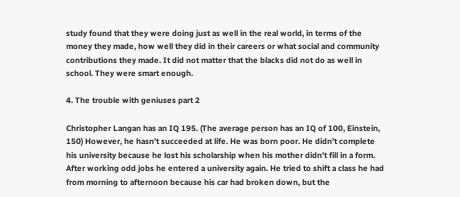study found that they were doing just as well in the real world, in terms of the money they made, how well they did in their careers or what social and community contributions they made. It did not matter that the blacks did not do as well in school. They were smart enough.

4. The trouble with geniuses part 2

Christopher Langan has an IQ 195. (The average person has an IQ of 100, Einstein, 150) However, he hasn’t succeeded at life. He was born poor. He didn’t complete his university because he lost his scholarship when his mother didn’t fill in a form. After working odd jobs he entered a university again. He tried to shift a class he had from morning to afternoon because his car had broken down, but the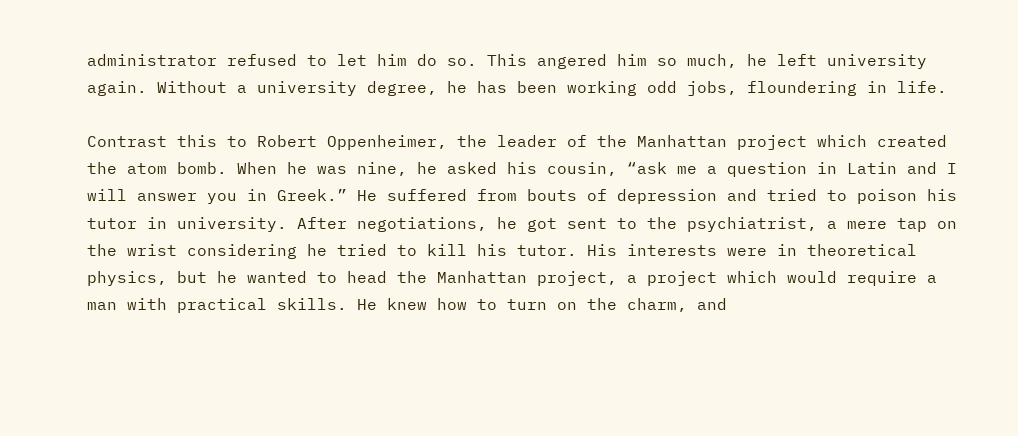administrator refused to let him do so. This angered him so much, he left university again. Without a university degree, he has been working odd jobs, floundering in life.

Contrast this to Robert Oppenheimer, the leader of the Manhattan project which created the atom bomb. When he was nine, he asked his cousin, “ask me a question in Latin and I will answer you in Greek.” He suffered from bouts of depression and tried to poison his tutor in university. After negotiations, he got sent to the psychiatrist, a mere tap on the wrist considering he tried to kill his tutor. His interests were in theoretical physics, but he wanted to head the Manhattan project, a project which would require a man with practical skills. He knew how to turn on the charm, and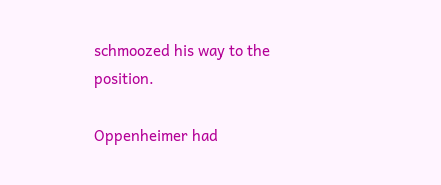schmoozed his way to the position.

Oppenheimer had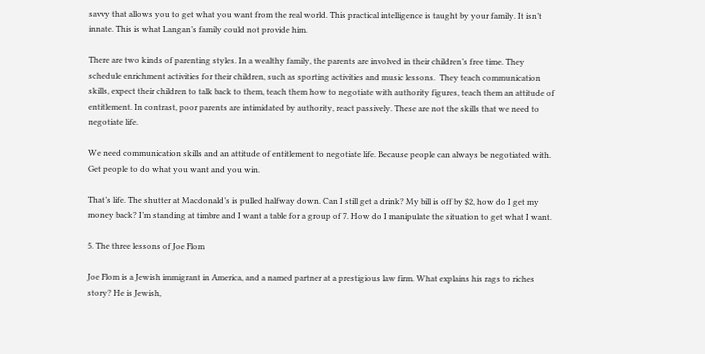savvy that allows you to get what you want from the real world. This practical intelligence is taught by your family. It isn’t innate. This is what Langan’s family could not provide him.

There are two kinds of parenting styles. In a wealthy family, the parents are involved in their children’s free time. They schedule enrichment activities for their children, such as sporting activities and music lessons.  They teach communication skills, expect their children to talk back to them, teach them how to negotiate with authority figures, teach them an attitude of entitlement. In contrast, poor parents are intimidated by authority, react passively. These are not the skills that we need to negotiate life.

We need communication skills and an attitude of entitlement to negotiate life. Because people can always be negotiated with. Get people to do what you want and you win.

That’s life. The shutter at Macdonald’s is pulled halfway down. Can I still get a drink? My bill is off by $2, how do I get my money back? I’m standing at timbre and I want a table for a group of 7. How do I manipulate the situation to get what I want.

5. The three lessons of Joe Flom

Joe Flom is a Jewish immigrant in America, and a named partner at a prestigious law firm. What explains his rags to riches story? He is Jewish,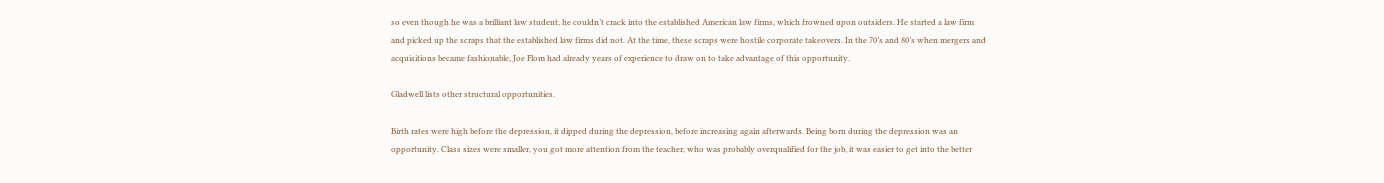so even though he was a brilliant law student, he couldn’t crack into the established American law firms, which frowned upon outsiders. He started a law firm and picked up the scraps that the established law firms did not. At the time, these scraps were hostile corporate takeovers. In the 70’s and 80’s when mergers and acquisitions became fashionable, Joe Flom had already years of experience to draw on to take advantage of this opportunity.

Gladwell lists other structural opportunities.

Birth rates were high before the depression, it dipped during the depression, before increasing again afterwards. Being born during the depression was an opportunity. Class sizes were smaller, you got more attention from the teacher, who was probably overqualified for the job, it was easier to get into the better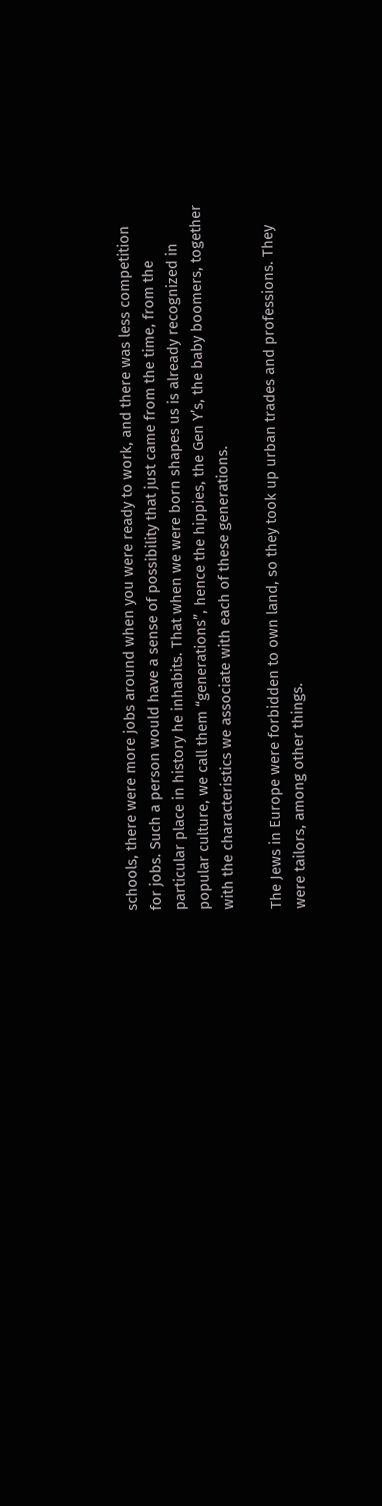schools, there were more jobs around when you were ready to work, and there was less competition for jobs. Such a person would have a sense of possibility that just came from the time, from the particular place in history he inhabits. That when we were born shapes us is already recognized in popular culture, we call them “generations”, hence the hippies, the Gen Y’s, the baby boomers, together with the characteristics we associate with each of these generations.

The Jews in Europe were forbidden to own land, so they took up urban trades and professions. They were tailors, among other things.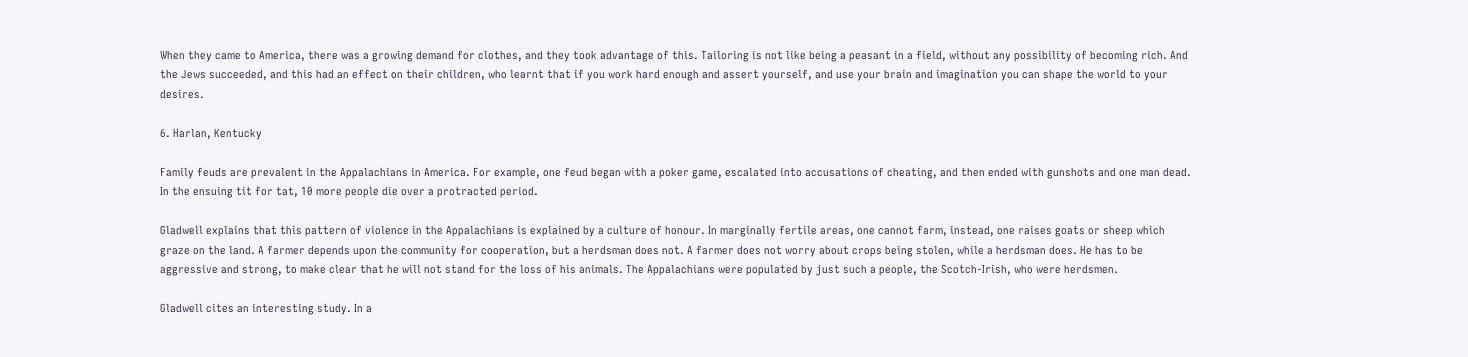When they came to America, there was a growing demand for clothes, and they took advantage of this. Tailoring is not like being a peasant in a field, without any possibility of becoming rich. And the Jews succeeded, and this had an effect on their children, who learnt that if you work hard enough and assert yourself, and use your brain and imagination you can shape the world to your desires.

6. Harlan, Kentucky

Family feuds are prevalent in the Appalachians in America. For example, one feud began with a poker game, escalated into accusations of cheating, and then ended with gunshots and one man dead.  In the ensuing tit for tat, 10 more people die over a protracted period.

Gladwell explains that this pattern of violence in the Appalachians is explained by a culture of honour. In marginally fertile areas, one cannot farm, instead, one raises goats or sheep which graze on the land. A farmer depends upon the community for cooperation, but a herdsman does not. A farmer does not worry about crops being stolen, while a herdsman does. He has to be aggressive and strong, to make clear that he will not stand for the loss of his animals. The Appalachians were populated by just such a people, the Scotch-Irish, who were herdsmen.

Gladwell cites an interesting study. In a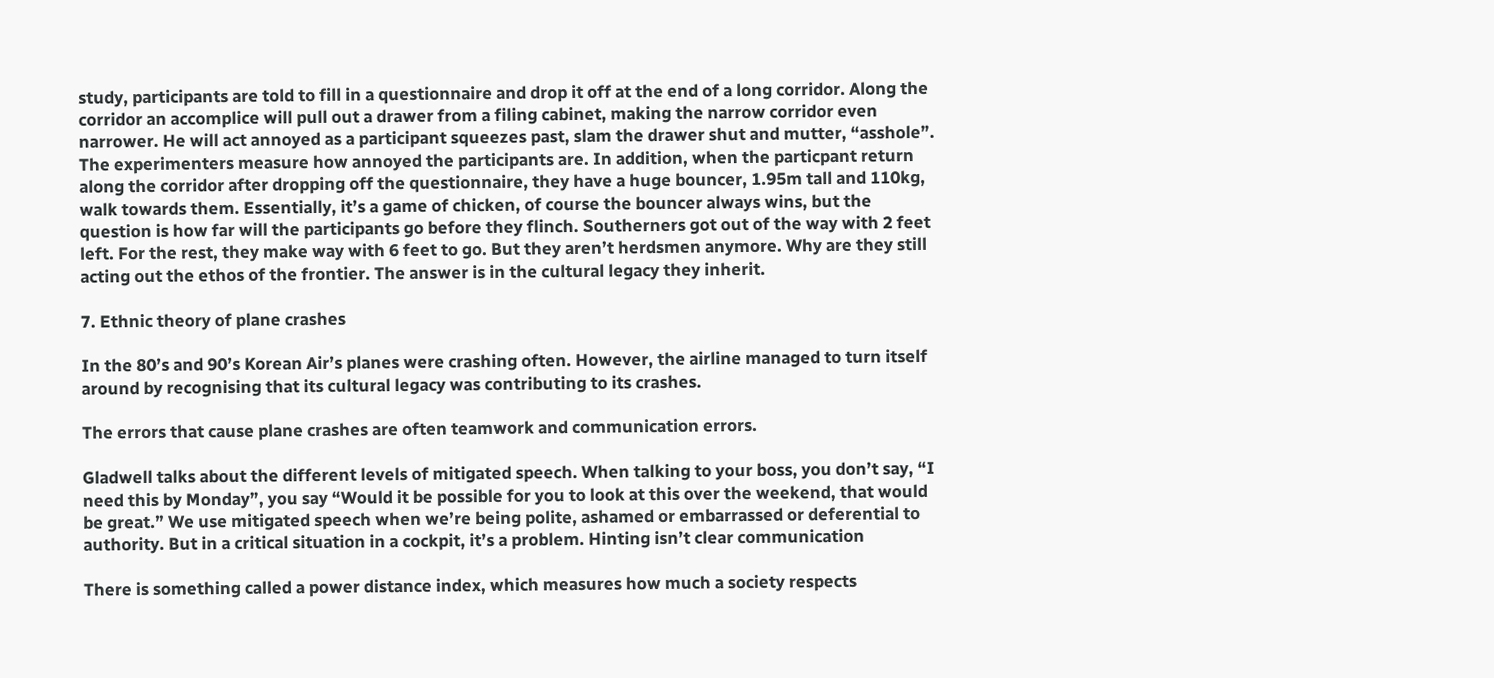study, participants are told to fill in a questionnaire and drop it off at the end of a long corridor. Along the corridor an accomplice will pull out a drawer from a filing cabinet, making the narrow corridor even narrower. He will act annoyed as a participant squeezes past, slam the drawer shut and mutter, “asshole”. The experimenters measure how annoyed the participants are. In addition, when the particpant return along the corridor after dropping off the questionnaire, they have a huge bouncer, 1.95m tall and 110kg, walk towards them. Essentially, it’s a game of chicken, of course the bouncer always wins, but the question is how far will the participants go before they flinch. Southerners got out of the way with 2 feet left. For the rest, they make way with 6 feet to go. But they aren’t herdsmen anymore. Why are they still acting out the ethos of the frontier. The answer is in the cultural legacy they inherit.

7. Ethnic theory of plane crashes

In the 80’s and 90’s Korean Air’s planes were crashing often. However, the airline managed to turn itself around by recognising that its cultural legacy was contributing to its crashes.

The errors that cause plane crashes are often teamwork and communication errors.

Gladwell talks about the different levels of mitigated speech. When talking to your boss, you don’t say, “I need this by Monday”, you say “Would it be possible for you to look at this over the weekend, that would be great.” We use mitigated speech when we’re being polite, ashamed or embarrassed or deferential to authority. But in a critical situation in a cockpit, it’s a problem. Hinting isn’t clear communication

There is something called a power distance index, which measures how much a society respects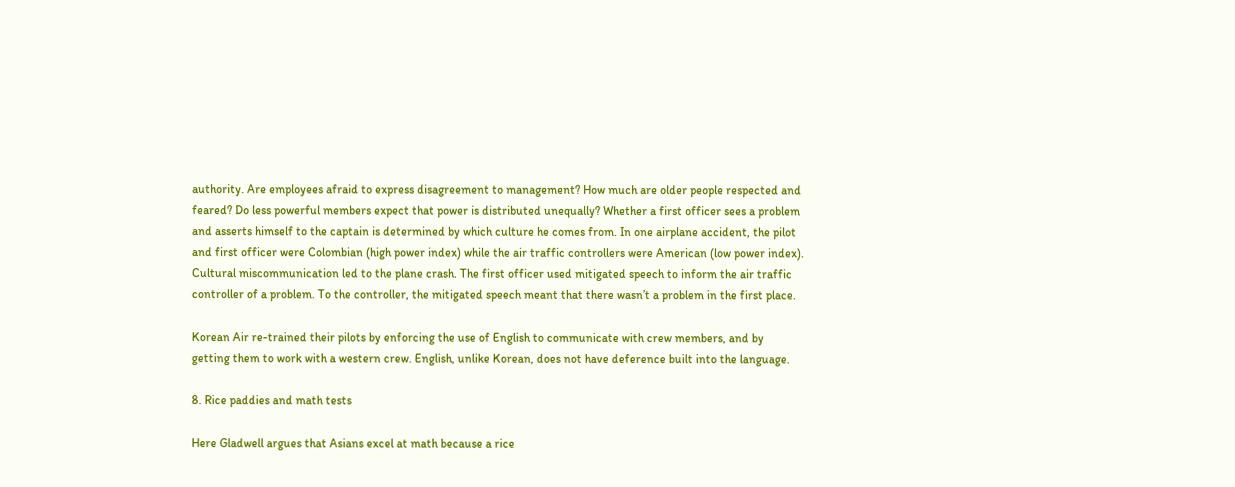authority. Are employees afraid to express disagreement to management? How much are older people respected and feared? Do less powerful members expect that power is distributed unequally? Whether a first officer sees a problem and asserts himself to the captain is determined by which culture he comes from. In one airplane accident, the pilot and first officer were Colombian (high power index) while the air traffic controllers were American (low power index). Cultural miscommunication led to the plane crash. The first officer used mitigated speech to inform the air traffic controller of a problem. To the controller, the mitigated speech meant that there wasn’t a problem in the first place.

Korean Air re-trained their pilots by enforcing the use of English to communicate with crew members, and by getting them to work with a western crew. English, unlike Korean, does not have deference built into the language.

8. Rice paddies and math tests

Here Gladwell argues that Asians excel at math because a rice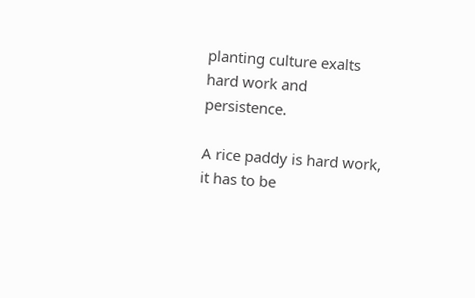planting culture exalts hard work and persistence.

A rice paddy is hard work, it has to be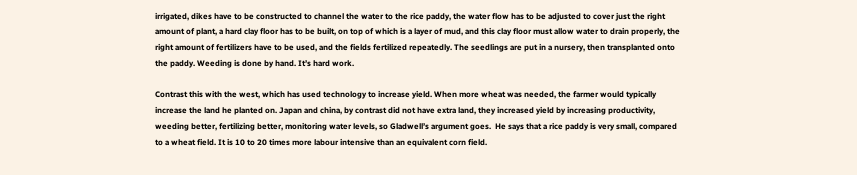irrigated, dikes have to be constructed to channel the water to the rice paddy, the water flow has to be adjusted to cover just the right amount of plant, a hard clay floor has to be built, on top of which is a layer of mud, and this clay floor must allow water to drain properly, the right amount of fertilizers have to be used, and the fields fertilized repeatedly. The seedlings are put in a nursery, then transplanted onto the paddy. Weeding is done by hand. It’s hard work.

Contrast this with the west, which has used technology to increase yield. When more wheat was needed, the farmer would typically increase the land he planted on. Japan and china, by contrast did not have extra land, they increased yield by increasing productivity, weeding better, fertilizing better, monitoring water levels, so Gladwell’s argument goes.  He says that a rice paddy is very small, compared to a wheat field. It is 10 to 20 times more labour intensive than an equivalent corn field.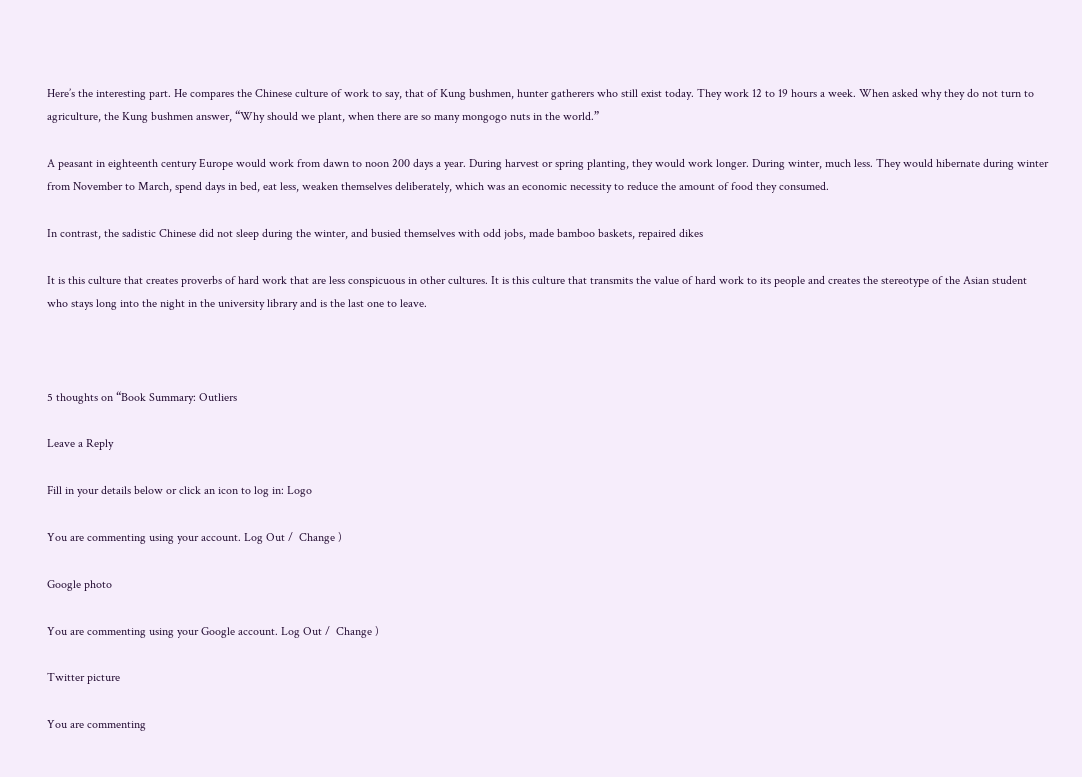Here’s the interesting part. He compares the Chinese culture of work to say, that of Kung bushmen, hunter gatherers who still exist today. They work 12 to 19 hours a week. When asked why they do not turn to agriculture, the Kung bushmen answer, “Why should we plant, when there are so many mongogo nuts in the world.”

A peasant in eighteenth century Europe would work from dawn to noon 200 days a year. During harvest or spring planting, they would work longer. During winter, much less. They would hibernate during winter from November to March, spend days in bed, eat less, weaken themselves deliberately, which was an economic necessity to reduce the amount of food they consumed.

In contrast, the sadistic Chinese did not sleep during the winter, and busied themselves with odd jobs, made bamboo baskets, repaired dikes

It is this culture that creates proverbs of hard work that are less conspicuous in other cultures. It is this culture that transmits the value of hard work to its people and creates the stereotype of the Asian student who stays long into the night in the university library and is the last one to leave.



5 thoughts on “Book Summary: Outliers

Leave a Reply

Fill in your details below or click an icon to log in: Logo

You are commenting using your account. Log Out /  Change )

Google photo

You are commenting using your Google account. Log Out /  Change )

Twitter picture

You are commenting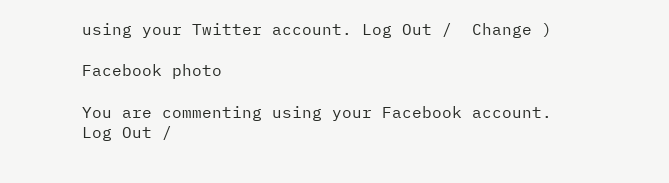using your Twitter account. Log Out /  Change )

Facebook photo

You are commenting using your Facebook account. Log Out /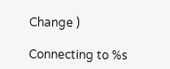Change )

Connecting to %s